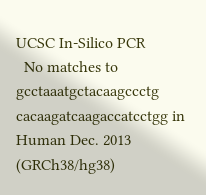UCSC In-Silico PCR
  No matches to gcctaaatgctacaagccctg cacaagatcaagaccatcctgg in Human Dec. 2013 (GRCh38/hg38)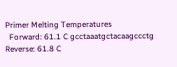Primer Melting Temperatures
  Forward: 61.1 C gcctaaatgctacaagccctg
Reverse: 61.8 C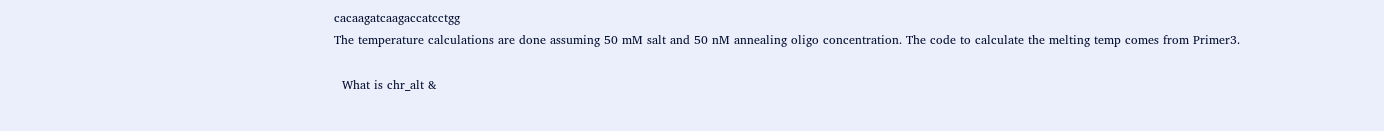cacaagatcaagaccatcctgg
The temperature calculations are done assuming 50 mM salt and 50 nM annealing oligo concentration. The code to calculate the melting temp comes from Primer3.

  What is chr_alt &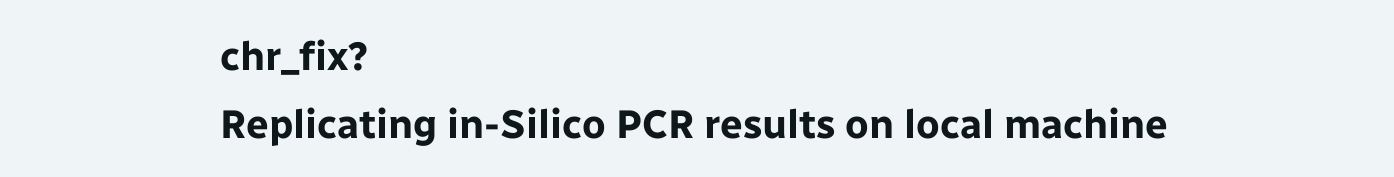chr_fix?
Replicating in-Silico PCR results on local machine